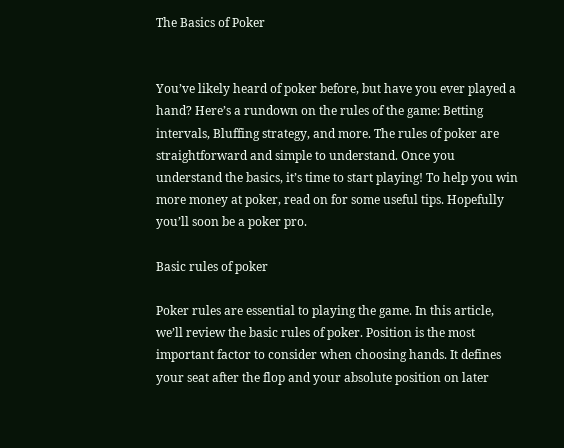The Basics of Poker


You’ve likely heard of poker before, but have you ever played a hand? Here’s a rundown on the rules of the game: Betting intervals, Bluffing strategy, and more. The rules of poker are straightforward and simple to understand. Once you understand the basics, it’s time to start playing! To help you win more money at poker, read on for some useful tips. Hopefully you’ll soon be a poker pro.

Basic rules of poker

Poker rules are essential to playing the game. In this article, we’ll review the basic rules of poker. Position is the most important factor to consider when choosing hands. It defines your seat after the flop and your absolute position on later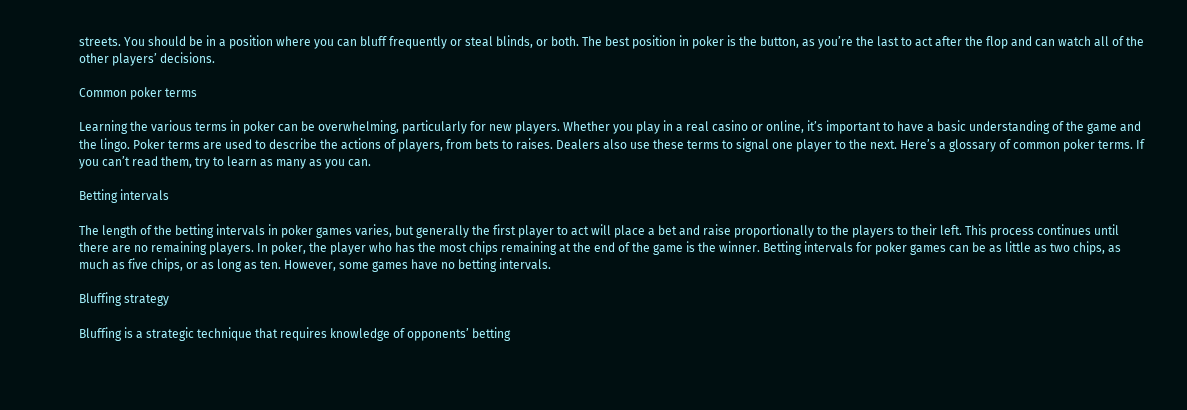streets. You should be in a position where you can bluff frequently or steal blinds, or both. The best position in poker is the button, as you’re the last to act after the flop and can watch all of the other players’ decisions.

Common poker terms

Learning the various terms in poker can be overwhelming, particularly for new players. Whether you play in a real casino or online, it’s important to have a basic understanding of the game and the lingo. Poker terms are used to describe the actions of players, from bets to raises. Dealers also use these terms to signal one player to the next. Here’s a glossary of common poker terms. If you can’t read them, try to learn as many as you can.

Betting intervals

The length of the betting intervals in poker games varies, but generally the first player to act will place a bet and raise proportionally to the players to their left. This process continues until there are no remaining players. In poker, the player who has the most chips remaining at the end of the game is the winner. Betting intervals for poker games can be as little as two chips, as much as five chips, or as long as ten. However, some games have no betting intervals.

Bluffing strategy

Bluffing is a strategic technique that requires knowledge of opponents’ betting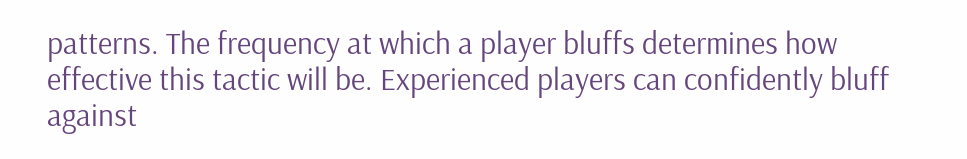patterns. The frequency at which a player bluffs determines how effective this tactic will be. Experienced players can confidently bluff against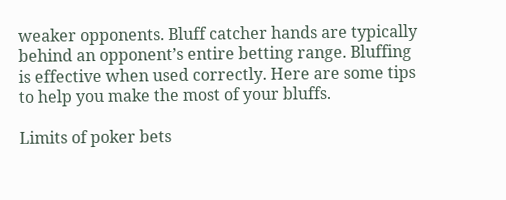weaker opponents. Bluff catcher hands are typically behind an opponent’s entire betting range. Bluffing is effective when used correctly. Here are some tips to help you make the most of your bluffs.

Limits of poker bets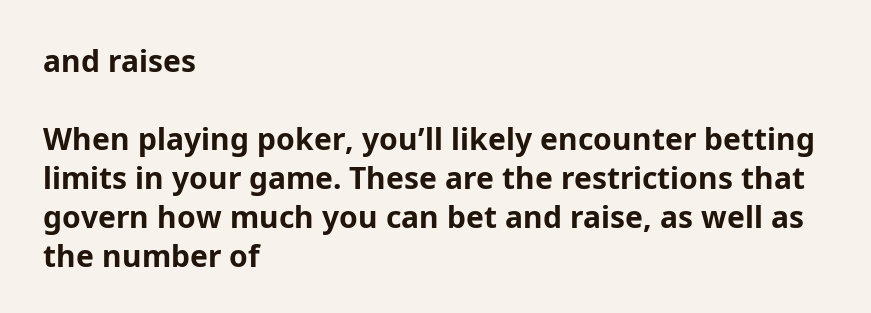and raises

When playing poker, you’ll likely encounter betting limits in your game. These are the restrictions that govern how much you can bet and raise, as well as the number of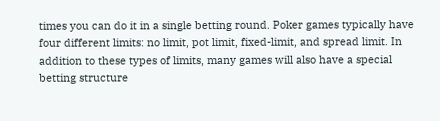times you can do it in a single betting round. Poker games typically have four different limits: no limit, pot limit, fixed-limit, and spread limit. In addition to these types of limits, many games will also have a special betting structure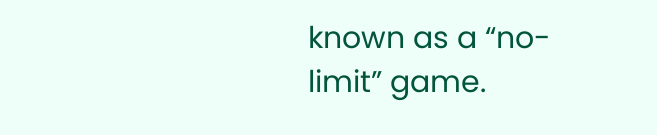known as a “no-limit” game.